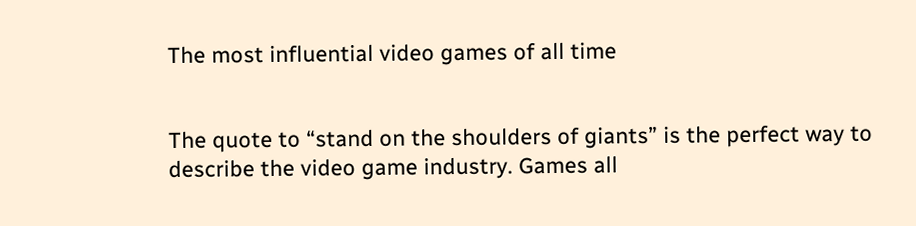The most influential video games of all time


The quote to “stand on the shoulders of giants” is the perfect way to describe the video game industry. Games all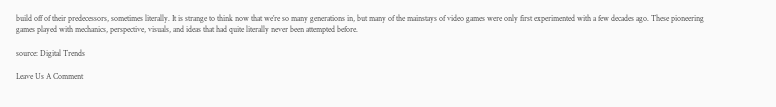build off of their predecessors, sometimes literally. It is strange to think now that we’re so many generations in, but many of the mainstays of video games were only first experimented with a few decades ago. These pioneering games played with mechanics, perspective, visuals, and ideas that had quite literally never been attempted before.

source: Digital Trends

Leave Us A Comment